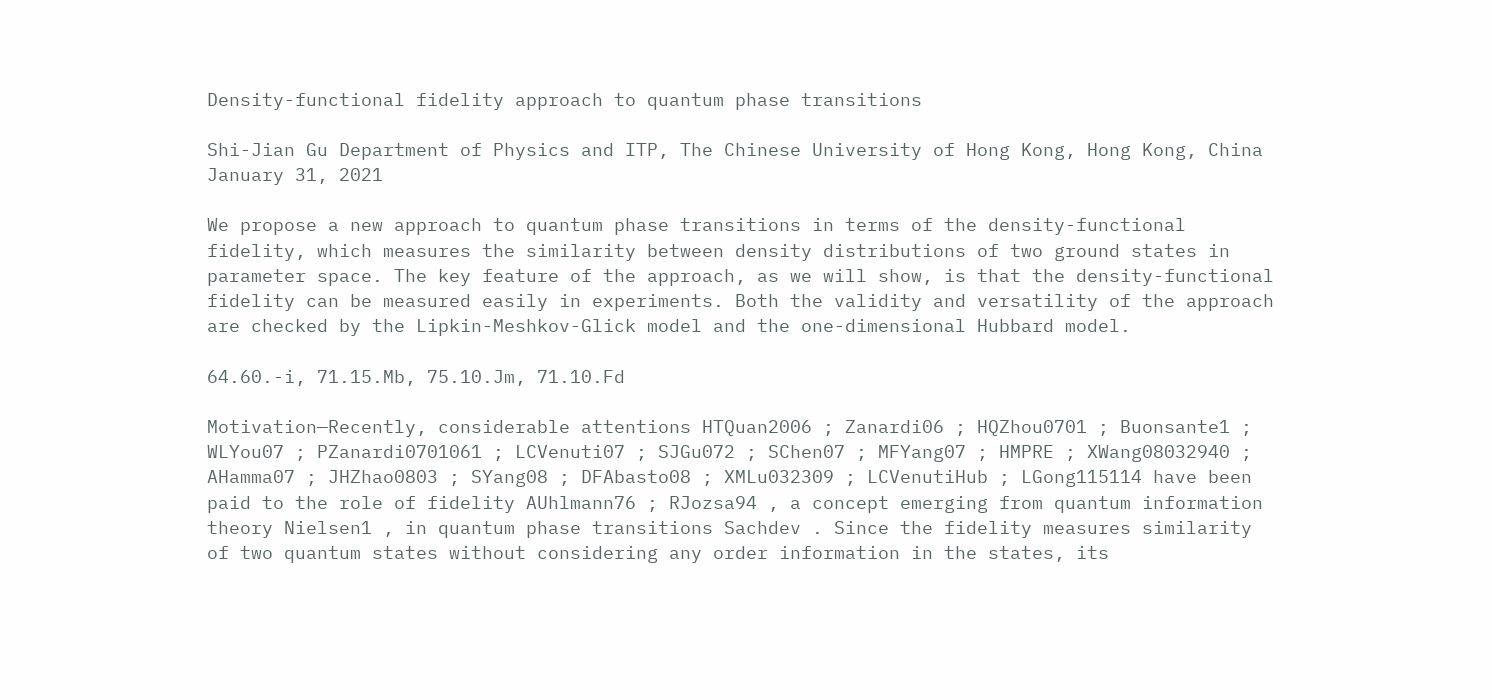Density-functional fidelity approach to quantum phase transitions

Shi-Jian Gu Department of Physics and ITP, The Chinese University of Hong Kong, Hong Kong, China
January 31, 2021

We propose a new approach to quantum phase transitions in terms of the density-functional fidelity, which measures the similarity between density distributions of two ground states in parameter space. The key feature of the approach, as we will show, is that the density-functional fidelity can be measured easily in experiments. Both the validity and versatility of the approach are checked by the Lipkin-Meshkov-Glick model and the one-dimensional Hubbard model.

64.60.-i, 71.15.Mb, 75.10.Jm, 71.10.Fd

Motivation—Recently, considerable attentions HTQuan2006 ; Zanardi06 ; HQZhou0701 ; Buonsante1 ; WLYou07 ; PZanardi0701061 ; LCVenuti07 ; SJGu072 ; SChen07 ; MFYang07 ; HMPRE ; XWang08032940 ; AHamma07 ; JHZhao0803 ; SYang08 ; DFAbasto08 ; XMLu032309 ; LCVenutiHub ; LGong115114 have been paid to the role of fidelity AUhlmann76 ; RJozsa94 , a concept emerging from quantum information theory Nielsen1 , in quantum phase transitions Sachdev . Since the fidelity measures similarity of two quantum states without considering any order information in the states, its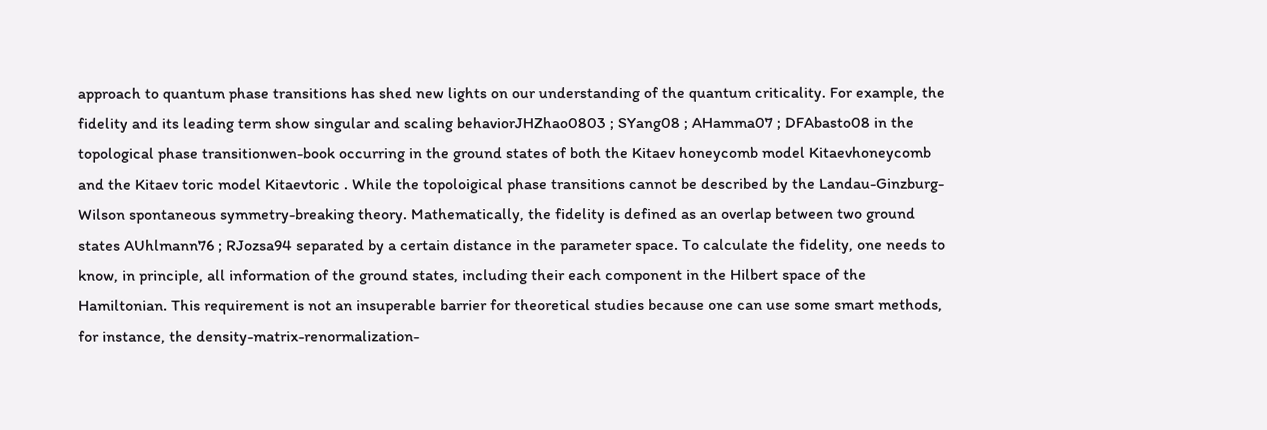approach to quantum phase transitions has shed new lights on our understanding of the quantum criticality. For example, the fidelity and its leading term show singular and scaling behaviorJHZhao0803 ; SYang08 ; AHamma07 ; DFAbasto08 in the topological phase transitionwen-book occurring in the ground states of both the Kitaev honeycomb model Kitaevhoneycomb and the Kitaev toric model Kitaevtoric . While the topoloigical phase transitions cannot be described by the Landau-Ginzburg-Wilson spontaneous symmetry-breaking theory. Mathematically, the fidelity is defined as an overlap between two ground states AUhlmann76 ; RJozsa94 separated by a certain distance in the parameter space. To calculate the fidelity, one needs to know, in principle, all information of the ground states, including their each component in the Hilbert space of the Hamiltonian. This requirement is not an insuperable barrier for theoretical studies because one can use some smart methods, for instance, the density-matrix-renormalization-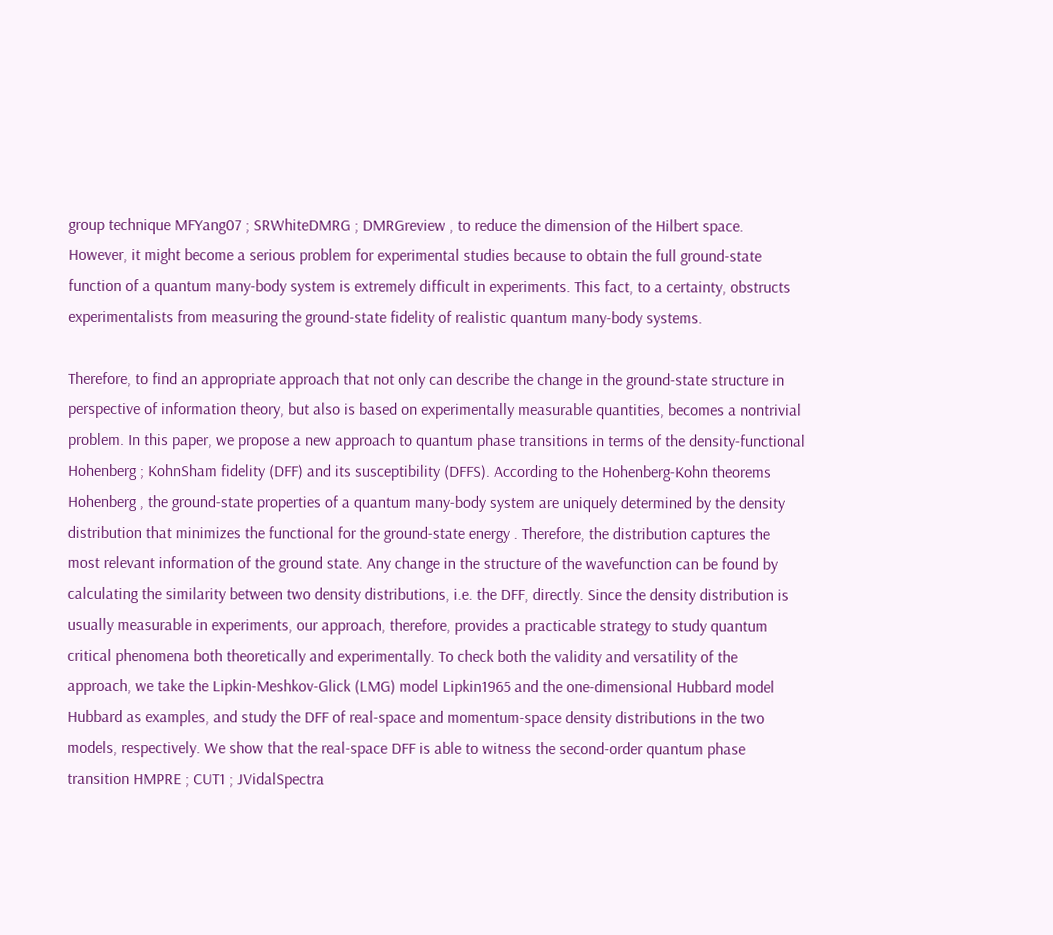group technique MFYang07 ; SRWhiteDMRG ; DMRGreview , to reduce the dimension of the Hilbert space. However, it might become a serious problem for experimental studies because to obtain the full ground-state function of a quantum many-body system is extremely difficult in experiments. This fact, to a certainty, obstructs experimentalists from measuring the ground-state fidelity of realistic quantum many-body systems.

Therefore, to find an appropriate approach that not only can describe the change in the ground-state structure in perspective of information theory, but also is based on experimentally measurable quantities, becomes a nontrivial problem. In this paper, we propose a new approach to quantum phase transitions in terms of the density-functional Hohenberg ; KohnSham fidelity (DFF) and its susceptibility (DFFS). According to the Hohenberg-Kohn theorems Hohenberg , the ground-state properties of a quantum many-body system are uniquely determined by the density distribution that minimizes the functional for the ground-state energy . Therefore, the distribution captures the most relevant information of the ground state. Any change in the structure of the wavefunction can be found by calculating the similarity between two density distributions, i.e. the DFF, directly. Since the density distribution is usually measurable in experiments, our approach, therefore, provides a practicable strategy to study quantum critical phenomena both theoretically and experimentally. To check both the validity and versatility of the approach, we take the Lipkin-Meshkov-Glick (LMG) model Lipkin1965 and the one-dimensional Hubbard model Hubbard as examples, and study the DFF of real-space and momentum-space density distributions in the two models, respectively. We show that the real-space DFF is able to witness the second-order quantum phase transition HMPRE ; CUT1 ; JVidalSpectra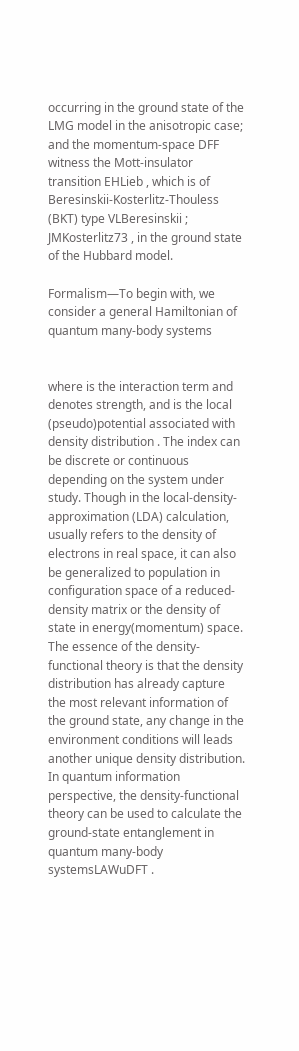occurring in the ground state of the LMG model in the anisotropic case; and the momentum-space DFF witness the Mott-insulator transition EHLieb , which is of Beresinskii-Kosterlitz-Thouless (BKT) type VLBeresinskii ; JMKosterlitz73 , in the ground state of the Hubbard model.

Formalism—To begin with, we consider a general Hamiltonian of quantum many-body systems


where is the interaction term and denotes strength, and is the local (pseudo)potential associated with density distribution . The index can be discrete or continuous depending on the system under study. Though in the local-density-approximation (LDA) calculation, usually refers to the density of electrons in real space, it can also be generalized to population in configuration space of a reduced-density matrix or the density of state in energy(momentum) space. The essence of the density-functional theory is that the density distribution has already capture the most relevant information of the ground state, any change in the environment conditions will leads another unique density distribution. In quantum information perspective, the density-functional theory can be used to calculate the ground-state entanglement in quantum many-body systemsLAWuDFT .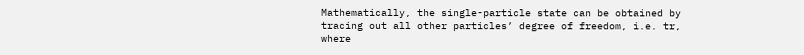Mathematically, the single-particle state can be obtained by tracing out all other particles’ degree of freedom, i.e. tr, where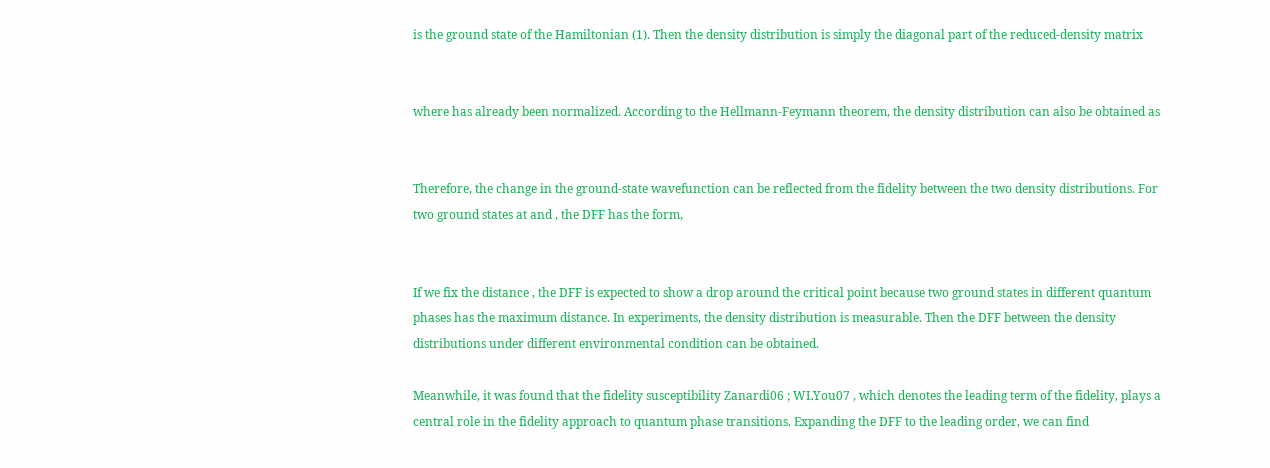is the ground state of the Hamiltonian (1). Then the density distribution is simply the diagonal part of the reduced-density matrix


where has already been normalized. According to the Hellmann-Feymann theorem, the density distribution can also be obtained as


Therefore, the change in the ground-state wavefunction can be reflected from the fidelity between the two density distributions. For two ground states at and , the DFF has the form,


If we fix the distance , the DFF is expected to show a drop around the critical point because two ground states in different quantum phases has the maximum distance. In experiments, the density distribution is measurable. Then the DFF between the density distributions under different environmental condition can be obtained.

Meanwhile, it was found that the fidelity susceptibility Zanardi06 ; WLYou07 , which denotes the leading term of the fidelity, plays a central role in the fidelity approach to quantum phase transitions. Expanding the DFF to the leading order, we can find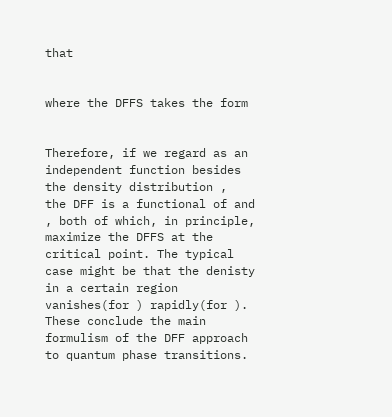that


where the DFFS takes the form


Therefore, if we regard as an independent function besides the density distribution ,  the DFF is a functional of and , both of which, in principle, maximize the DFFS at the critical point. The typical case might be that the denisty in a certain region vanishes(for ) rapidly(for ). These conclude the main formulism of the DFF approach to quantum phase transitions.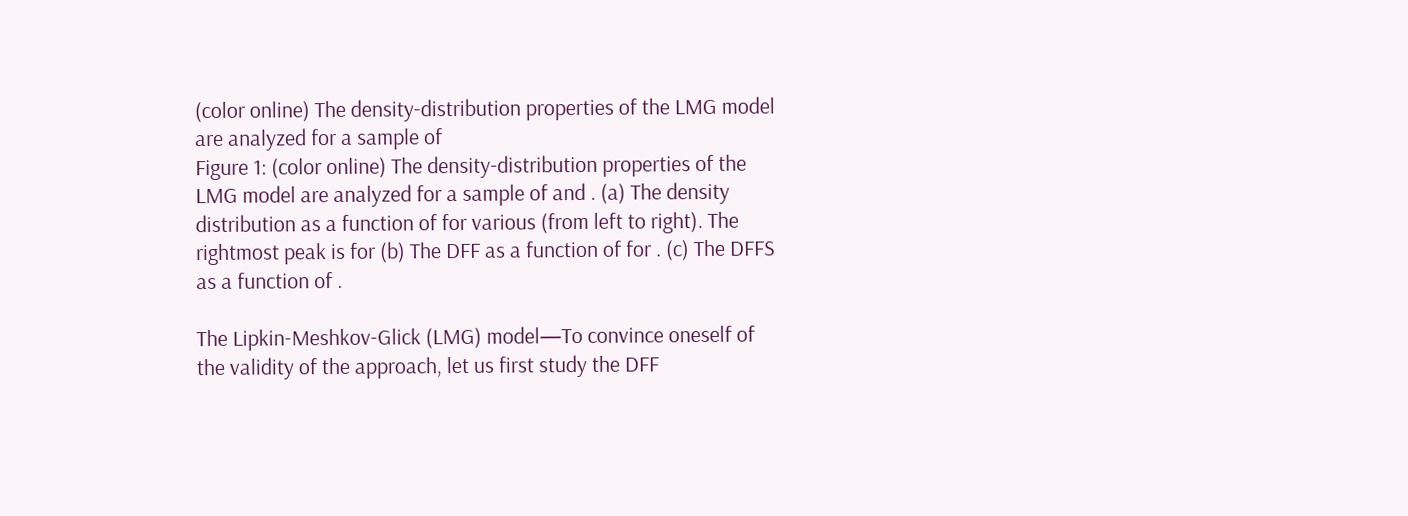(color online) The density-distribution properties of the LMG model
are analyzed for a sample of
Figure 1: (color online) The density-distribution properties of the LMG model are analyzed for a sample of and . (a) The density distribution as a function of for various (from left to right). The rightmost peak is for (b) The DFF as a function of for . (c) The DFFS as a function of .

The Lipkin-Meshkov-Glick (LMG) model—To convince oneself of the validity of the approach, let us first study the DFF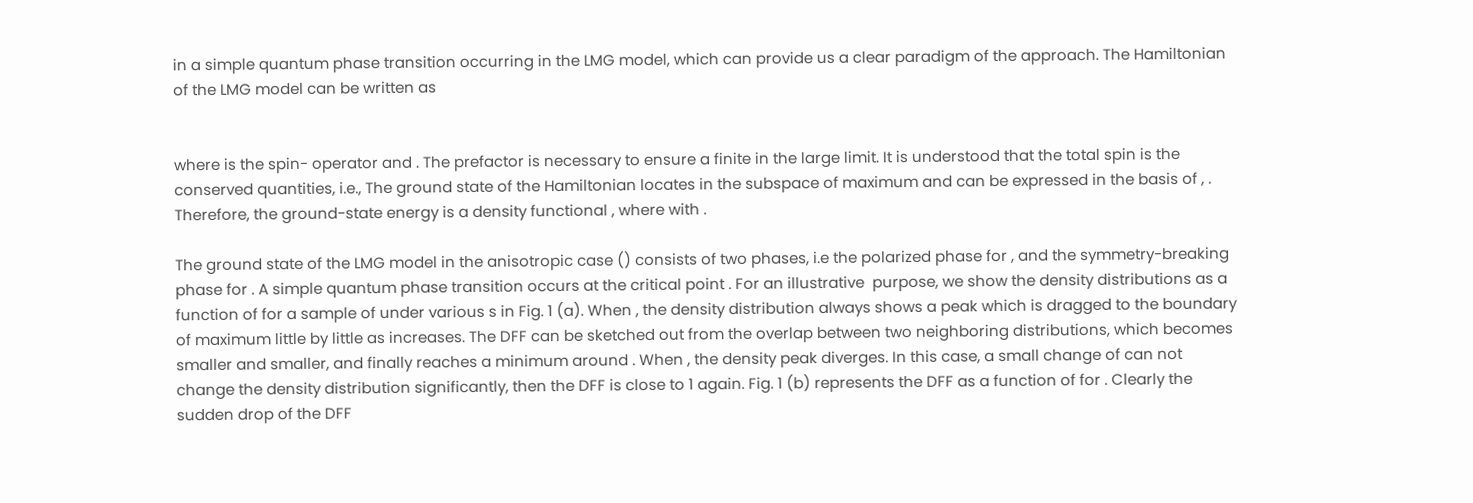in a simple quantum phase transition occurring in the LMG model, which can provide us a clear paradigm of the approach. The Hamiltonian of the LMG model can be written as


where is the spin- operator and . The prefactor is necessary to ensure a finite in the large limit. It is understood that the total spin is the conserved quantities, i.e., The ground state of the Hamiltonian locates in the subspace of maximum and can be expressed in the basis of , . Therefore, the ground-state energy is a density functional , where with .

The ground state of the LMG model in the anisotropic case () consists of two phases, i.e the polarized phase for , and the symmetry-breaking phase for . A simple quantum phase transition occurs at the critical point . For an illustrative  purpose, we show the density distributions as a function of for a sample of under various s in Fig. 1 (a). When , the density distribution always shows a peak which is dragged to the boundary of maximum little by little as increases. The DFF can be sketched out from the overlap between two neighboring distributions, which becomes smaller and smaller, and finally reaches a minimum around . When , the density peak diverges. In this case, a small change of can not change the density distribution significantly, then the DFF is close to 1 again. Fig. 1 (b) represents the DFF as a function of for . Clearly the sudden drop of the DFF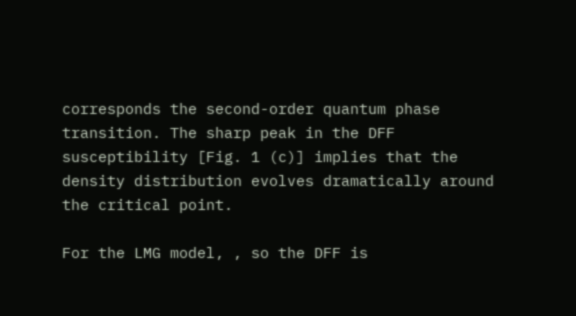corresponds the second-order quantum phase transition. The sharp peak in the DFF susceptibility [Fig. 1 (c)] implies that the density distribution evolves dramatically around the critical point.

For the LMG model, , so the DFF is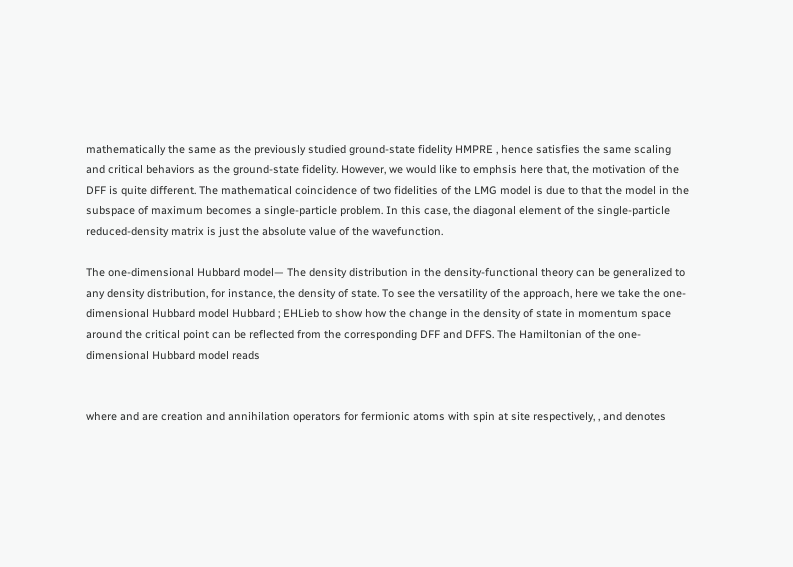mathematically the same as the previously studied ground-state fidelity HMPRE , hence satisfies the same scaling and critical behaviors as the ground-state fidelity. However, we would like to emphsis here that, the motivation of the DFF is quite different. The mathematical coincidence of two fidelities of the LMG model is due to that the model in the subspace of maximum becomes a single-particle problem. In this case, the diagonal element of the single-particle reduced-density matrix is just the absolute value of the wavefunction.

The one-dimensional Hubbard model— The density distribution in the density-functional theory can be generalized to any density distribution, for instance, the density of state. To see the versatility of the approach, here we take the one-dimensional Hubbard model Hubbard ; EHLieb to show how the change in the density of state in momentum space around the critical point can be reflected from the corresponding DFF and DFFS. The Hamiltonian of the one-dimensional Hubbard model reads


where and are creation and annihilation operators for fermionic atoms with spin at site respectively, , and denotes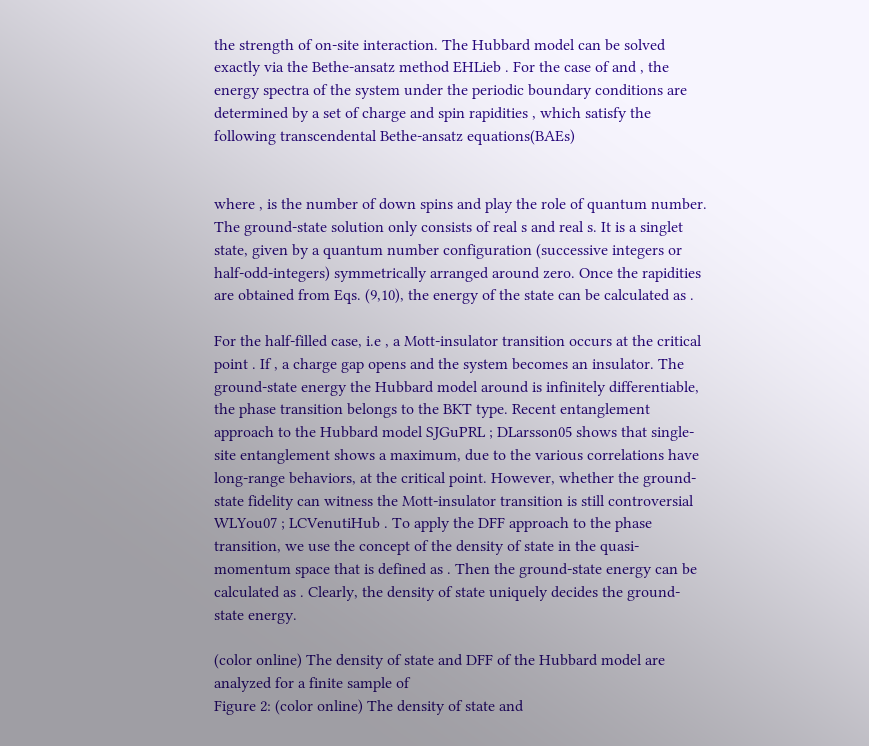the strength of on-site interaction. The Hubbard model can be solved exactly via the Bethe-ansatz method EHLieb . For the case of and , the energy spectra of the system under the periodic boundary conditions are determined by a set of charge and spin rapidities , which satisfy the following transcendental Bethe-ansatz equations(BAEs)


where , is the number of down spins and play the role of quantum number. The ground-state solution only consists of real s and real s. It is a singlet state, given by a quantum number configuration (successive integers or half-odd-integers) symmetrically arranged around zero. Once the rapidities are obtained from Eqs. (9,10), the energy of the state can be calculated as .

For the half-filled case, i.e , a Mott-insulator transition occurs at the critical point . If , a charge gap opens and the system becomes an insulator. The ground-state energy the Hubbard model around is infinitely differentiable, the phase transition belongs to the BKT type. Recent entanglement approach to the Hubbard model SJGuPRL ; DLarsson05 shows that single-site entanglement shows a maximum, due to the various correlations have long-range behaviors, at the critical point. However, whether the ground-state fidelity can witness the Mott-insulator transition is still controversial WLYou07 ; LCVenutiHub . To apply the DFF approach to the phase transition, we use the concept of the density of state in the quasi-momentum space that is defined as . Then the ground-state energy can be calculated as . Clearly, the density of state uniquely decides the ground-state energy.

(color online) The density of state and DFF of the Hubbard model are
analyzed for a finite sample of
Figure 2: (color online) The density of state and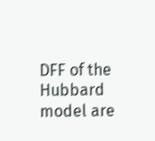DFF of the Hubbard model are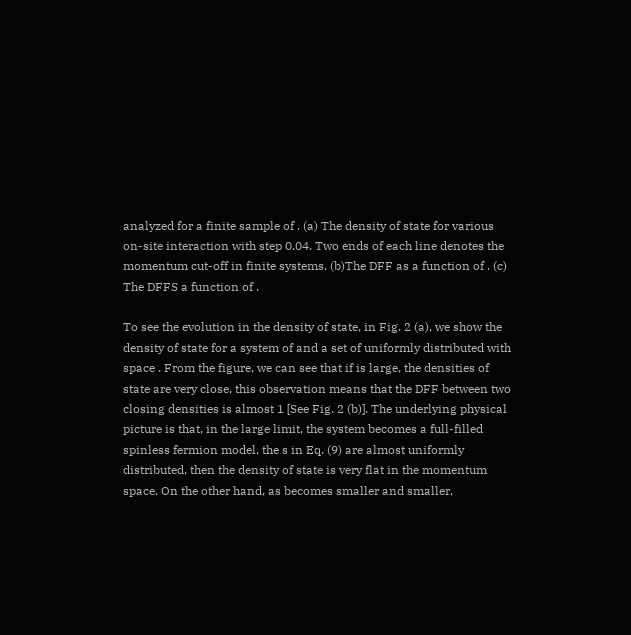analyzed for a finite sample of . (a) The density of state for various on-site interaction with step 0.04. Two ends of each line denotes the momentum cut-off in finite systems. (b)The DFF as a function of . (c) The DFFS a function of .

To see the evolution in the density of state, in Fig. 2 (a), we show the density of state for a system of and a set of uniformly distributed with space . From the figure, we can see that if is large, the densities of state are very close, this observation means that the DFF between two closing densities is almost 1 [See Fig. 2 (b)]. The underlying physical picture is that, in the large limit, the system becomes a full-filled spinless fermion model, the s in Eq. (9) are almost uniformly distributed, then the density of state is very flat in the momentum space. On the other hand, as becomes smaller and smaller,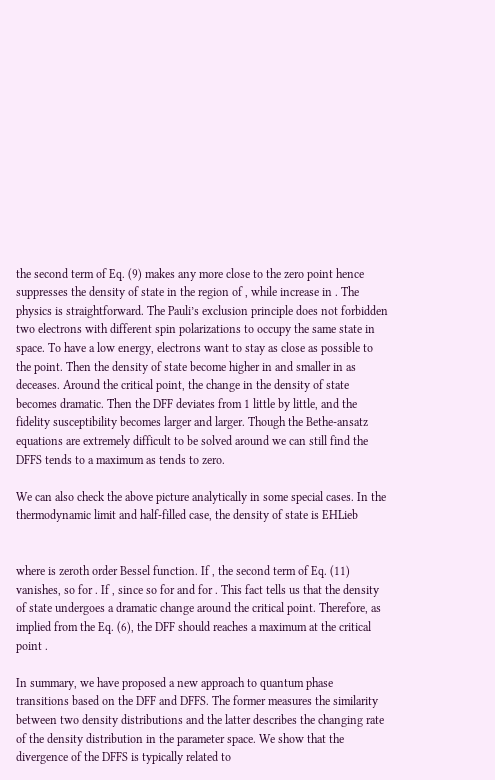the second term of Eq. (9) makes any more close to the zero point hence suppresses the density of state in the region of , while increase in . The physics is straightforward. The Pauli’s exclusion principle does not forbidden two electrons with different spin polarizations to occupy the same state in space. To have a low energy, electrons want to stay as close as possible to the point. Then the density of state become higher in and smaller in as deceases. Around the critical point, the change in the density of state becomes dramatic. Then the DFF deviates from 1 little by little, and the fidelity susceptibility becomes larger and larger. Though the Bethe-ansatz equations are extremely difficult to be solved around we can still find the DFFS tends to a maximum as tends to zero.

We can also check the above picture analytically in some special cases. In the thermodynamic limit and half-filled case, the density of state is EHLieb


where is zeroth order Bessel function. If , the second term of Eq. (11) vanishes, so for . If , since so for and for . This fact tells us that the density of state undergoes a dramatic change around the critical point. Therefore, as implied from the Eq. (6), the DFF should reaches a maximum at the critical point .

In summary, we have proposed a new approach to quantum phase transitions based on the DFF and DFFS. The former measures the similarity between two density distributions and the latter describes the changing rate of the density distribution in the parameter space. We show that the divergence of the DFFS is typically related to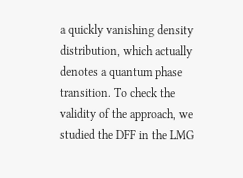a quickly vanishing density distribution, which actually denotes a quantum phase transition. To check the validity of the approach, we studied the DFF in the LMG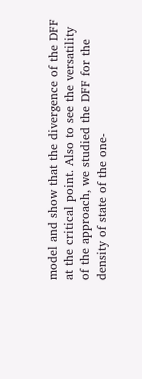model and show that the divergence of the DFF at the critical point. Also to see the versatility of the approach, we studied the DFF for the density of state of the one-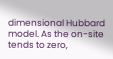dimensional Hubbard model. As the on-site tends to zero,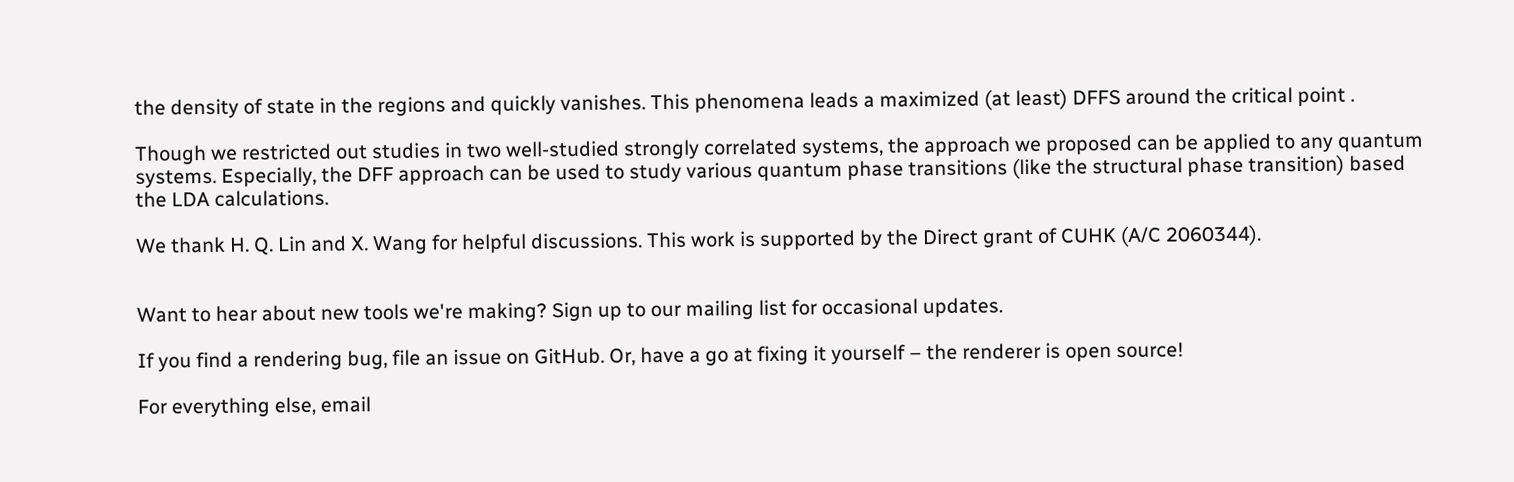the density of state in the regions and quickly vanishes. This phenomena leads a maximized (at least) DFFS around the critical point .

Though we restricted out studies in two well-studied strongly correlated systems, the approach we proposed can be applied to any quantum systems. Especially, the DFF approach can be used to study various quantum phase transitions (like the structural phase transition) based the LDA calculations.

We thank H. Q. Lin and X. Wang for helpful discussions. This work is supported by the Direct grant of CUHK (A/C 2060344).


Want to hear about new tools we're making? Sign up to our mailing list for occasional updates.

If you find a rendering bug, file an issue on GitHub. Or, have a go at fixing it yourself – the renderer is open source!

For everything else, email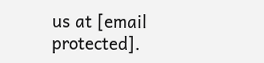us at [email protected].